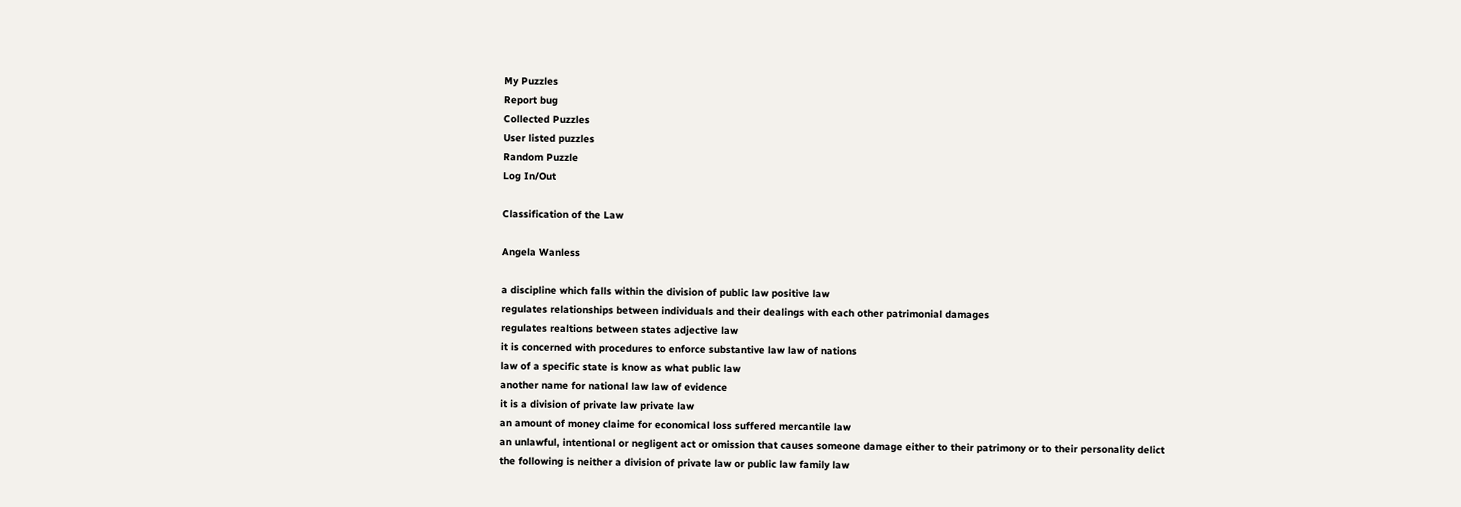My Puzzles
Report bug
Collected Puzzles
User listed puzzles
Random Puzzle
Log In/Out

Classification of the Law

Angela Wanless

a discipline which falls within the division of public law positive law
regulates relationships between individuals and their dealings with each other patrimonial damages
regulates realtions between states adjective law
it is concerned with procedures to enforce substantive law law of nations
law of a specific state is know as what public law
another name for national law law of evidence
it is a division of private law private law
an amount of money claime for economical loss suffered mercantile law
an unlawful, intentional or negligent act or omission that causes someone damage either to their patrimony or to their personality delict
the following is neither a division of private law or public law family law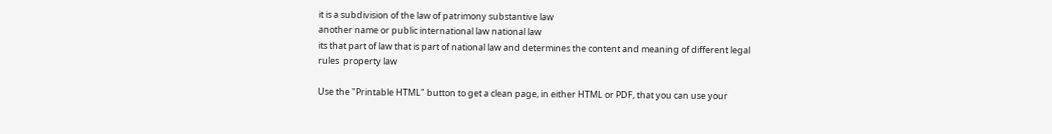it is a subdivision of the law of patrimony substantive law
another name or public international law national law
its that part of law that is part of national law and determines the content and meaning of different legal rules  property law

Use the "Printable HTML" button to get a clean page, in either HTML or PDF, that you can use your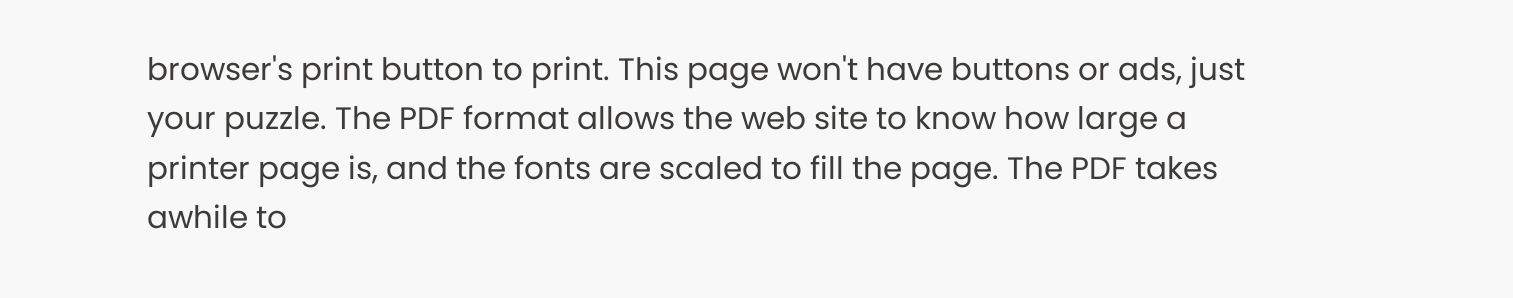browser's print button to print. This page won't have buttons or ads, just your puzzle. The PDF format allows the web site to know how large a printer page is, and the fonts are scaled to fill the page. The PDF takes awhile to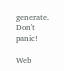generate. Don't panic!

Web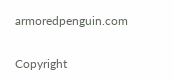armoredpenguin.com

Copyright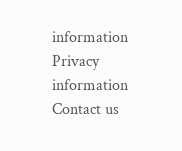information Privacy information Contact us